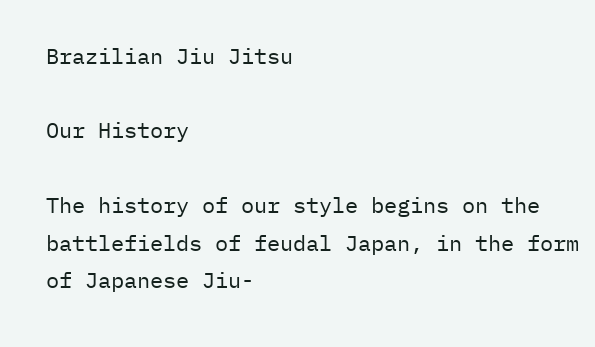Brazilian Jiu Jitsu

Our History

The history of our style begins on the battlefields of feudal Japan, in the form of Japanese Jiu-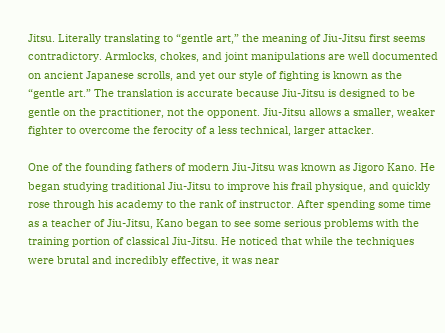Jitsu. Literally translating to “gentle art,” the meaning of Jiu-Jitsu first seems contradictory. Armlocks, chokes, and joint manipulations are well documented on ancient Japanese scrolls, and yet our style of fighting is known as the “gentle art.” The translation is accurate because Jiu-Jitsu is designed to be gentle on the practitioner, not the opponent. Jiu-Jitsu allows a smaller, weaker fighter to overcome the ferocity of a less technical, larger attacker.

One of the founding fathers of modern Jiu-Jitsu was known as Jigoro Kano. He began studying traditional Jiu-Jitsu to improve his frail physique, and quickly rose through his academy to the rank of instructor. After spending some time as a teacher of Jiu-Jitsu, Kano began to see some serious problems with the training portion of classical Jiu-Jitsu. He noticed that while the techniques were brutal and incredibly effective, it was near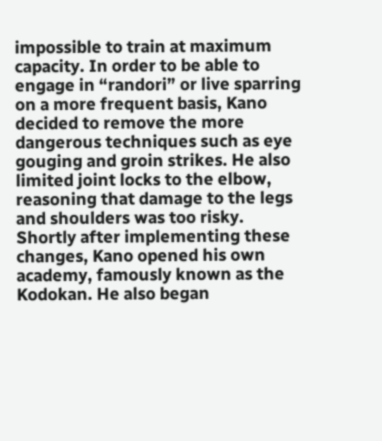impossible to train at maximum capacity. In order to be able to engage in “randori” or live sparring on a more frequent basis, Kano decided to remove the more dangerous techniques such as eye gouging and groin strikes. He also limited joint locks to the elbow, reasoning that damage to the legs and shoulders was too risky. Shortly after implementing these changes, Kano opened his own academy, famously known as the Kodokan. He also began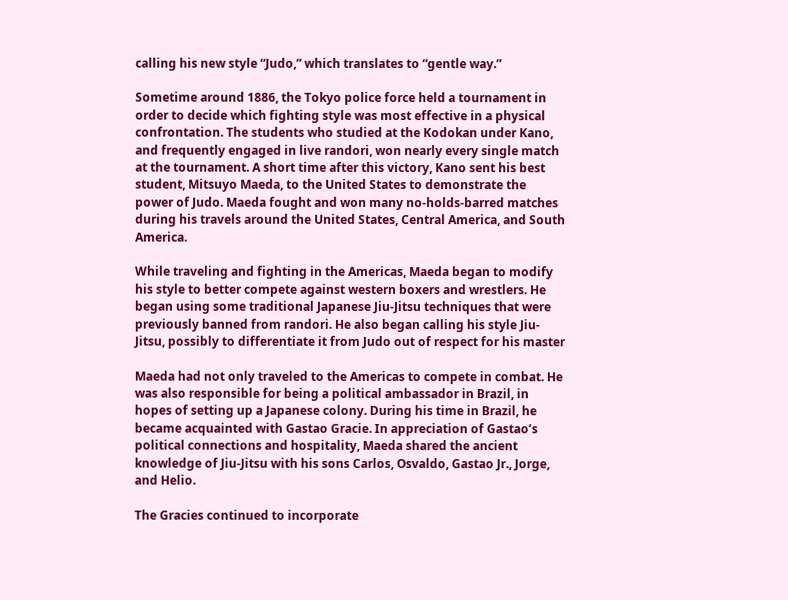calling his new style “Judo,” which translates to “gentle way.”

Sometime around 1886, the Tokyo police force held a tournament in order to decide which fighting style was most effective in a physical confrontation. The students who studied at the Kodokan under Kano, and frequently engaged in live randori, won nearly every single match at the tournament. A short time after this victory, Kano sent his best student, Mitsuyo Maeda, to the United States to demonstrate the power of Judo. Maeda fought and won many no-holds-barred matches during his travels around the United States, Central America, and South America.

While traveling and fighting in the Americas, Maeda began to modify his style to better compete against western boxers and wrestlers. He began using some traditional Japanese Jiu-Jitsu techniques that were previously banned from randori. He also began calling his style Jiu-Jitsu, possibly to differentiate it from Judo out of respect for his master

Maeda had not only traveled to the Americas to compete in combat. He was also responsible for being a political ambassador in Brazil, in hopes of setting up a Japanese colony. During his time in Brazil, he became acquainted with Gastao Gracie. In appreciation of Gastao’s political connections and hospitality, Maeda shared the ancient knowledge of Jiu-Jitsu with his sons Carlos, Osvaldo, Gastao Jr., Jorge, and Helio.

The Gracies continued to incorporate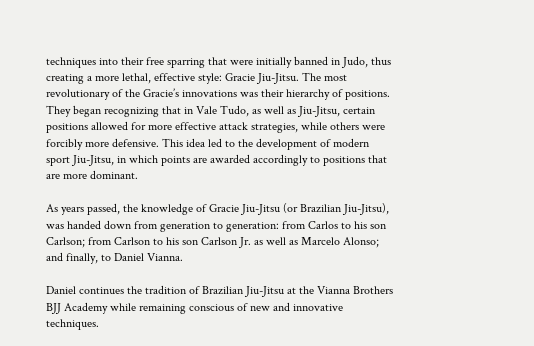techniques into their free sparring that were initially banned in Judo, thus creating a more lethal, effective style: Gracie Jiu-Jitsu. The most revolutionary of the Gracie’s innovations was their hierarchy of positions. They began recognizing that in Vale Tudo, as well as Jiu-Jitsu, certain positions allowed for more effective attack strategies, while others were forcibly more defensive. This idea led to the development of modern sport Jiu-Jitsu, in which points are awarded accordingly to positions that are more dominant.

As years passed, the knowledge of Gracie Jiu-Jitsu (or Brazilian Jiu-Jitsu), was handed down from generation to generation: from Carlos to his son Carlson; from Carlson to his son Carlson Jr. as well as Marcelo Alonso; and finally, to Daniel Vianna.

Daniel continues the tradition of Brazilian Jiu-Jitsu at the Vianna Brothers BJJ Academy while remaining conscious of new and innovative techniques.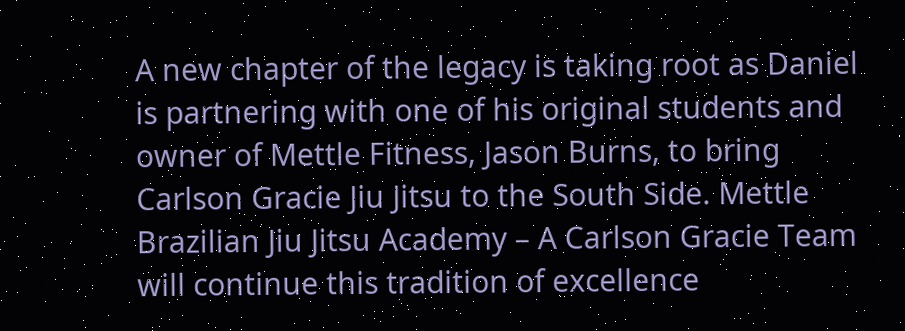A new chapter of the legacy is taking root as Daniel is partnering with one of his original students and owner of Mettle Fitness, Jason Burns, to bring Carlson Gracie Jiu Jitsu to the South Side. Mettle Brazilian Jiu Jitsu Academy – A Carlson Gracie Team will continue this tradition of excellence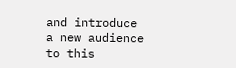and introduce a new audience to this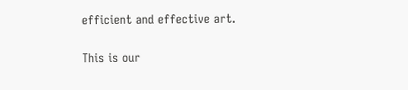efficient and effective art.

This is our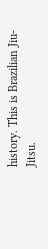history. This is Brazilian Jiu-Jitsu.